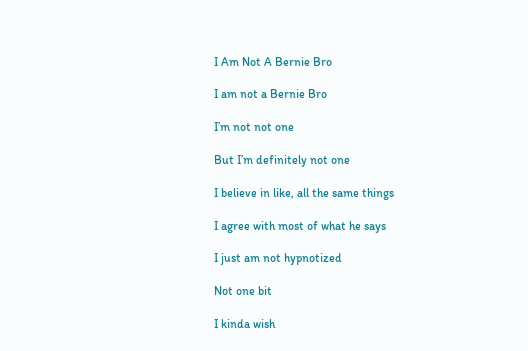I Am Not A Bernie Bro

I am not a Bernie Bro

I’m not not one

But I’m definitely not one

I believe in like, all the same things

I agree with most of what he says

I just am not hypnotized

Not one bit

I kinda wish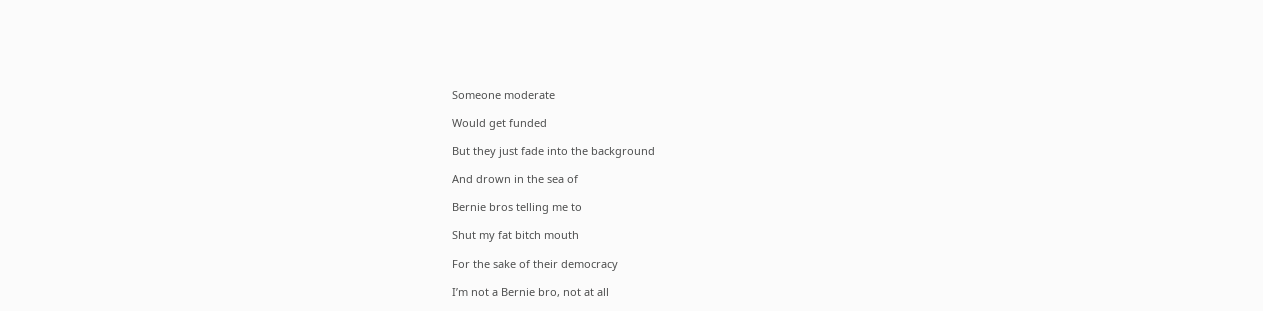Someone moderate

Would get funded

But they just fade into the background

And drown in the sea of

Bernie bros telling me to

Shut my fat bitch mouth

For the sake of their democracy

I’m not a Bernie bro, not at all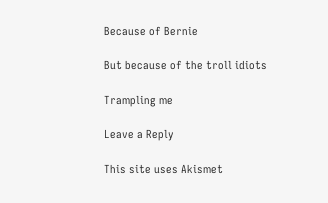Because of Bernie

But because of the troll idiots

Trampling me

Leave a Reply

This site uses Akismet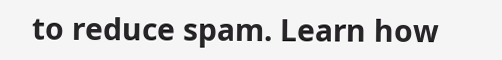to reduce spam. Learn how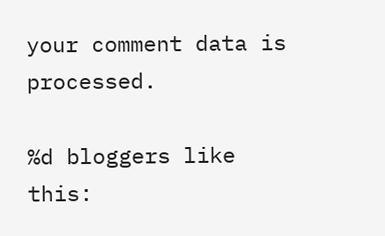your comment data is processed.

%d bloggers like this: